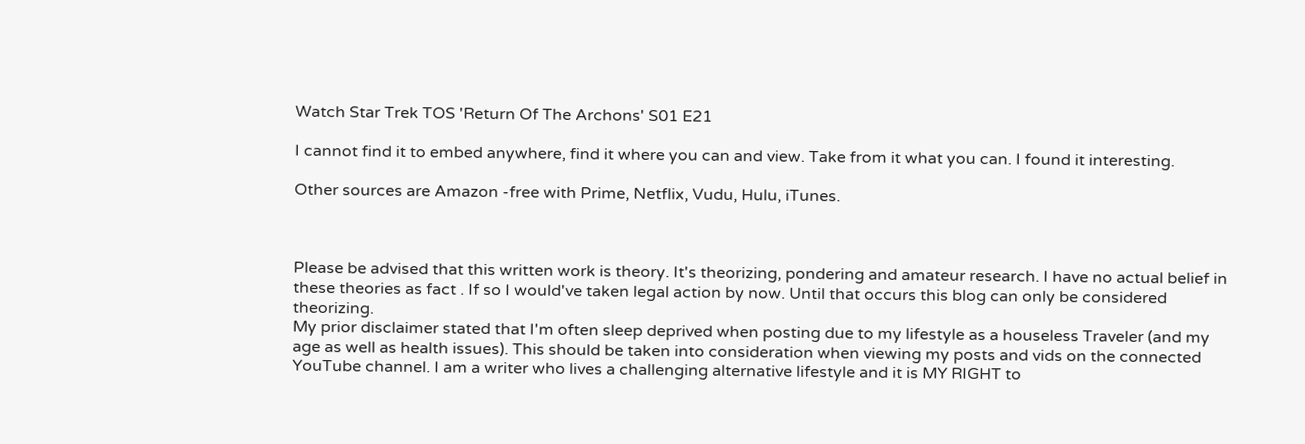Watch Star Trek TOS 'Return Of The Archons' S01 E21

I cannot find it to embed anywhere, find it where you can and view. Take from it what you can. I found it interesting.

Other sources are Amazon -free with Prime, Netflix, Vudu, Hulu, iTunes.



Please be advised that this written work is theory. It's theorizing, pondering and amateur research. I have no actual belief in these theories as fact . If so I would've taken legal action by now. Until that occurs this blog can only be considered theorizing.
My prior disclaimer stated that I'm often sleep deprived when posting due to my lifestyle as a houseless Traveler (and my age as well as health issues). This should be taken into consideration when viewing my posts and vids on the connected YouTube channel. I am a writer who lives a challenging alternative lifestyle and it is MY RIGHT to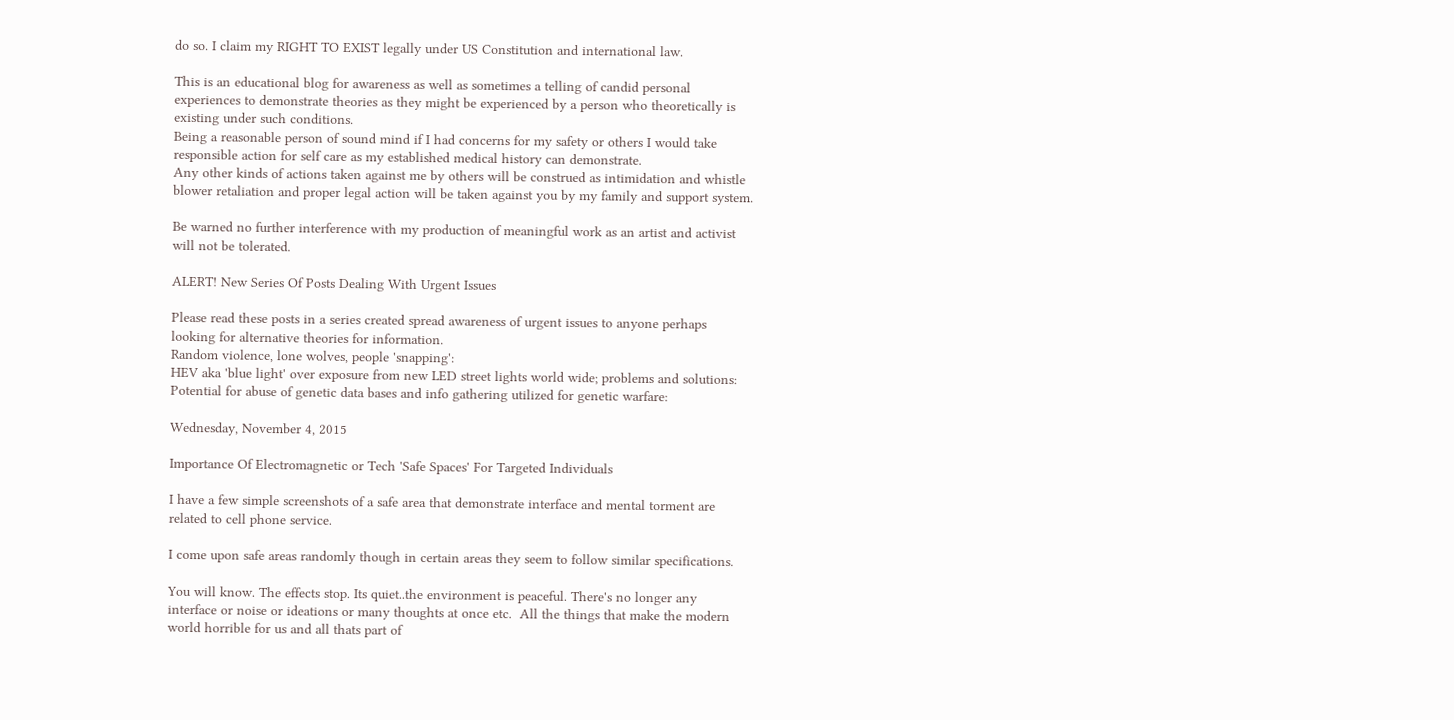do so. I claim my RIGHT TO EXIST legally under US Constitution and international law.

This is an educational blog for awareness as well as sometimes a telling of candid personal experiences to demonstrate theories as they might be experienced by a person who theoretically is existing under such conditions.
Being a reasonable person of sound mind if I had concerns for my safety or others I would take responsible action for self care as my established medical history can demonstrate.
Any other kinds of actions taken against me by others will be construed as intimidation and whistle blower retaliation and proper legal action will be taken against you by my family and support system.

Be warned no further interference with my production of meaningful work as an artist and activist will not be tolerated.

ALERT! New Series Of Posts Dealing With Urgent Issues

Please read these posts in a series created spread awareness of urgent issues to anyone perhaps looking for alternative theories for information.
Random violence, lone wolves, people 'snapping':
HEV aka 'blue light' over exposure from new LED street lights world wide; problems and solutions:
Potential for abuse of genetic data bases and info gathering utilized for genetic warfare:

Wednesday, November 4, 2015

Importance Of Electromagnetic or Tech 'Safe Spaces' For Targeted Individuals

I have a few simple screenshots of a safe area that demonstrate interface and mental torment are related to cell phone service.

I come upon safe areas randomly though in certain areas they seem to follow similar specifications.

You will know. The effects stop. Its quiet..the environment is peaceful. There's no longer any interface or noise or ideations or many thoughts at once etc.  All the things that make the modern world horrible for us and all thats part of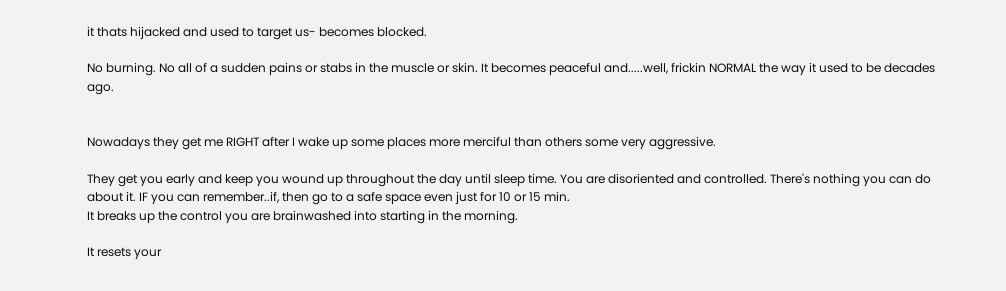it thats hijacked and used to target us- becomes blocked.

No burning. No all of a sudden pains or stabs in the muscle or skin. It becomes peaceful and.....well, frickin NORMAL the way it used to be decades ago.


Nowadays they get me RIGHT after I wake up some places more merciful than others some very aggressive.

They get you early and keep you wound up throughout the day until sleep time. You are disoriented and controlled. There's nothing you can do about it. IF you can remember..if, then go to a safe space even just for 10 or 15 min.
It breaks up the control you are brainwashed into starting in the morning.

It resets your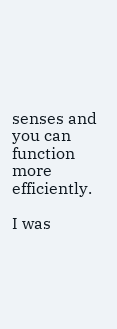senses and you can function more efficiently.

I was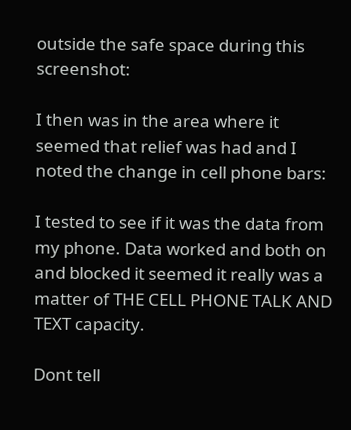outside the safe space during this screenshot:

I then was in the area where it seemed that relief was had and I noted the change in cell phone bars:

I tested to see if it was the data from my phone. Data worked and both on and blocked it seemed it really was a matter of THE CELL PHONE TALK AND TEXT capacity.

Dont tell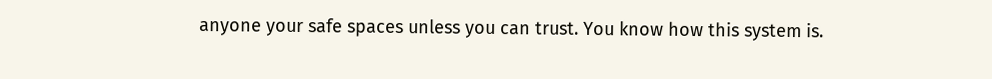anyone your safe spaces unless you can trust. You know how this system is.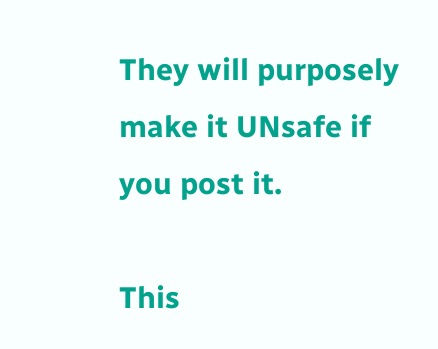They will purposely make it UNsafe if you post it.

This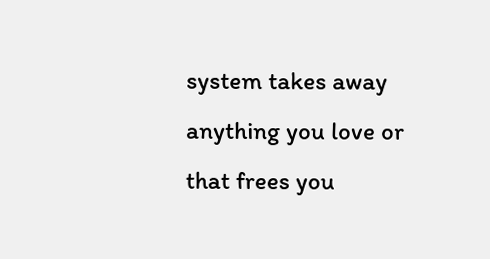system takes away anything you love or that frees you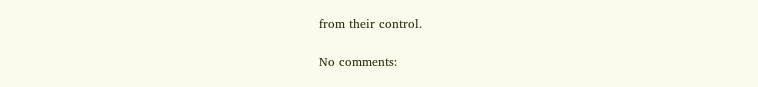from their control.

No comments: